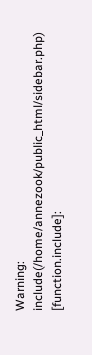Warning: include(/home/annezook/public_html/sidebar.php) [function.include]: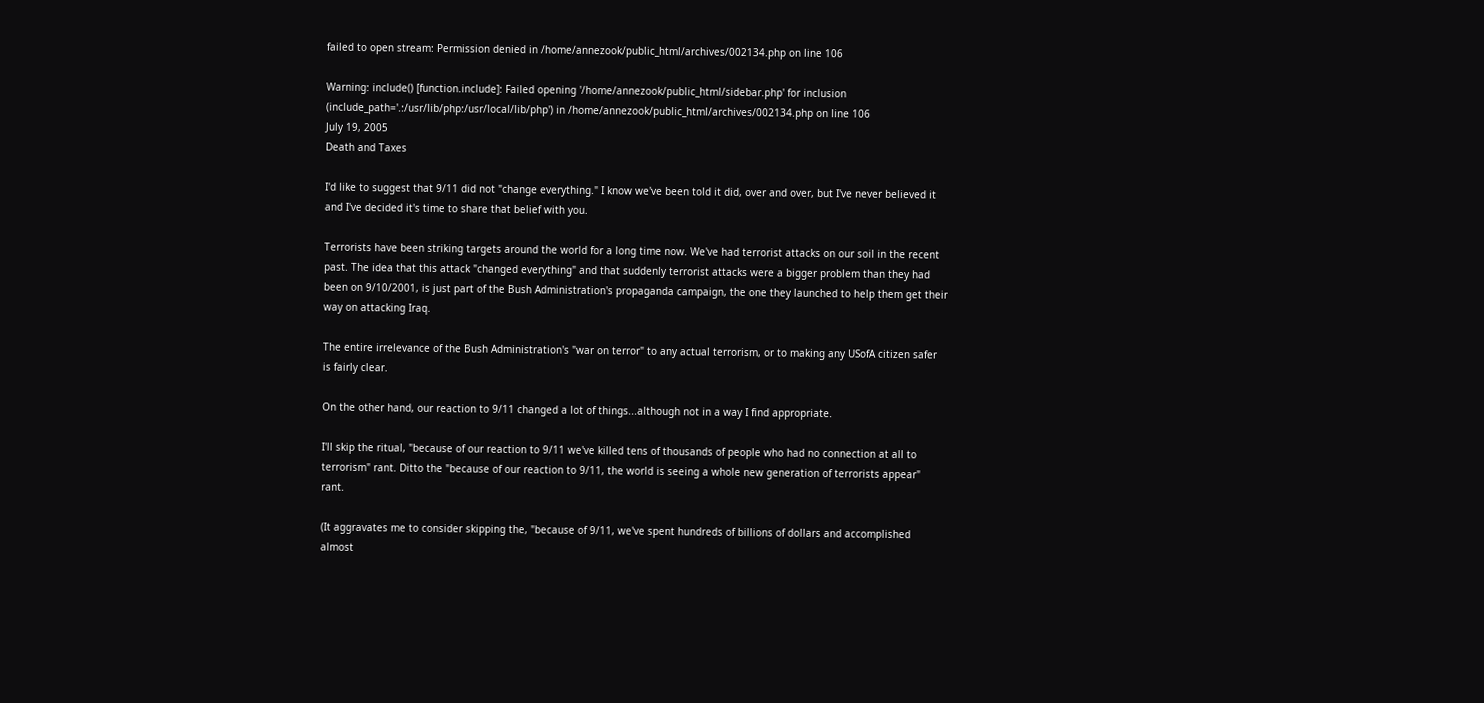failed to open stream: Permission denied in /home/annezook/public_html/archives/002134.php on line 106

Warning: include() [function.include]: Failed opening '/home/annezook/public_html/sidebar.php' for inclusion (include_path='.:/usr/lib/php:/usr/local/lib/php') in /home/annezook/public_html/archives/002134.php on line 106
July 19, 2005
Death and Taxes

I'd like to suggest that 9/11 did not "change everything." I know we've been told it did, over and over, but I've never believed it and I've decided it's time to share that belief with you.

Terrorists have been striking targets around the world for a long time now. We've had terrorist attacks on our soil in the recent past. The idea that this attack "changed everything" and that suddenly terrorist attacks were a bigger problem than they had been on 9/10/2001, is just part of the Bush Administration's propaganda campaign, the one they launched to help them get their way on attacking Iraq.

The entire irrelevance of the Bush Administration's "war on terror" to any actual terrorism, or to making any USofA citizen safer is fairly clear.

On the other hand, our reaction to 9/11 changed a lot of things...although not in a way I find appropriate.

I'll skip the ritual, "because of our reaction to 9/11 we've killed tens of thousands of people who had no connection at all to terrorism" rant. Ditto the "because of our reaction to 9/11, the world is seeing a whole new generation of terrorists appear" rant.

(It aggravates me to consider skipping the, "because of 9/11, we've spent hundreds of billions of dollars and accomplished almost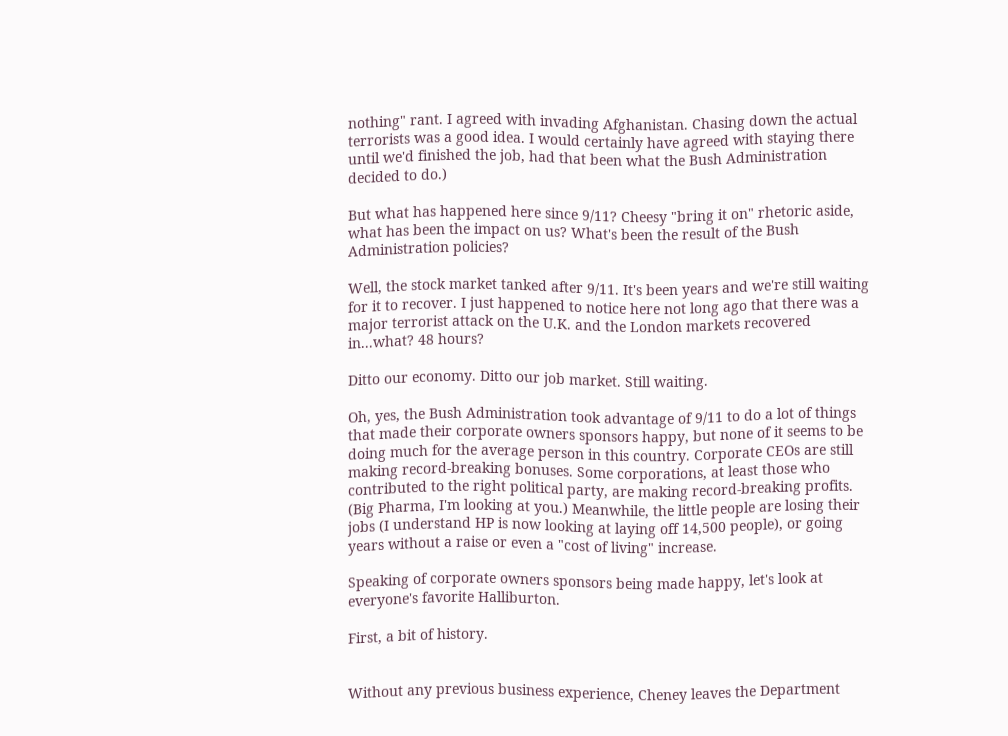nothing" rant. I agreed with invading Afghanistan. Chasing down the actual terrorists was a good idea. I would certainly have agreed with staying there until we'd finished the job, had that been what the Bush Administration decided to do.)

But what has happened here since 9/11? Cheesy "bring it on" rhetoric aside, what has been the impact on us? What's been the result of the Bush Administration policies?

Well, the stock market tanked after 9/11. It's been years and we're still waiting for it to recover. I just happened to notice here not long ago that there was a major terrorist attack on the U.K. and the London markets recovered in...what? 48 hours?

Ditto our economy. Ditto our job market. Still waiting.

Oh, yes, the Bush Administration took advantage of 9/11 to do a lot of things that made their corporate owners sponsors happy, but none of it seems to be doing much for the average person in this country. Corporate CEOs are still making record-breaking bonuses. Some corporations, at least those who contributed to the right political party, are making record-breaking profits. (Big Pharma, I'm looking at you.) Meanwhile, the little people are losing their jobs (I understand HP is now looking at laying off 14,500 people), or going years without a raise or even a "cost of living" increase.

Speaking of corporate owners sponsors being made happy, let's look at everyone's favorite Halliburton.

First, a bit of history.


Without any previous business experience, Cheney leaves the Department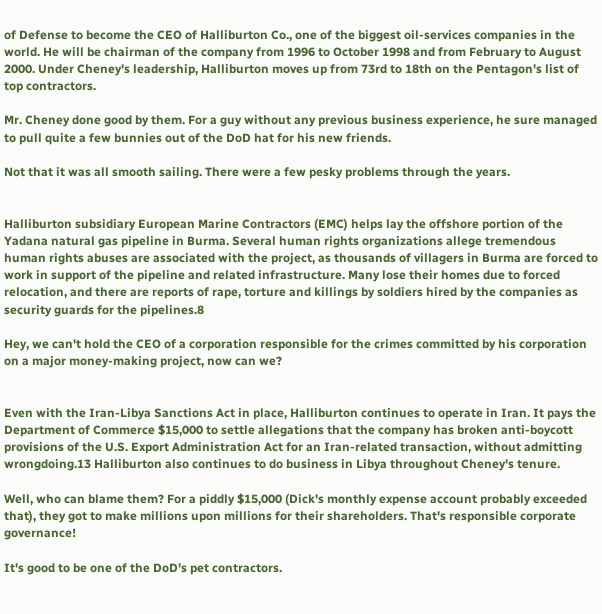of Defense to become the CEO of Halliburton Co., one of the biggest oil-services companies in the world. He will be chairman of the company from 1996 to October 1998 and from February to August 2000. Under Cheney's leadership, Halliburton moves up from 73rd to 18th on the Pentagon's list of top contractors.

Mr. Cheney done good by them. For a guy without any previous business experience, he sure managed to pull quite a few bunnies out of the DoD hat for his new friends.

Not that it was all smooth sailing. There were a few pesky problems through the years.


Halliburton subsidiary European Marine Contractors (EMC) helps lay the offshore portion of the Yadana natural gas pipeline in Burma. Several human rights organizations allege tremendous human rights abuses are associated with the project, as thousands of villagers in Burma are forced to work in support of the pipeline and related infrastructure. Many lose their homes due to forced relocation, and there are reports of rape, torture and killings by soldiers hired by the companies as security guards for the pipelines.8

Hey, we can't hold the CEO of a corporation responsible for the crimes committed by his corporation on a major money-making project, now can we?


Even with the Iran-Libya Sanctions Act in place, Halliburton continues to operate in Iran. It pays the Department of Commerce $15,000 to settle allegations that the company has broken anti-boycott provisions of the U.S. Export Administration Act for an Iran-related transaction, without admitting wrongdoing.13 Halliburton also continues to do business in Libya throughout Cheney's tenure.

Well, who can blame them? For a piddly $15,000 (Dick's monthly expense account probably exceeded that), they got to make millions upon millions for their shareholders. That's responsible corporate governance!

It's good to be one of the DoD's pet contractors.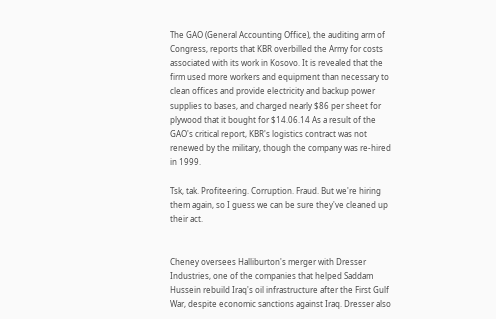The GAO (General Accounting Office), the auditing arm of Congress, reports that KBR overbilled the Army for costs associated with its work in Kosovo. It is revealed that the firm used more workers and equipment than necessary to clean offices and provide electricity and backup power supplies to bases, and charged nearly $86 per sheet for plywood that it bought for $14.06.14 As a result of the GAO's critical report, KBR's logistics contract was not renewed by the military, though the company was re-hired in 1999.

Tsk, tak. Profiteering. Corruption. Fraud. But we're hiring them again, so I guess we can be sure they've cleaned up their act.


Cheney oversees Halliburton's merger with Dresser Industries, one of the companies that helped Saddam Hussein rebuild Iraq's oil infrastructure after the First Gulf War, despite economic sanctions against Iraq. Dresser also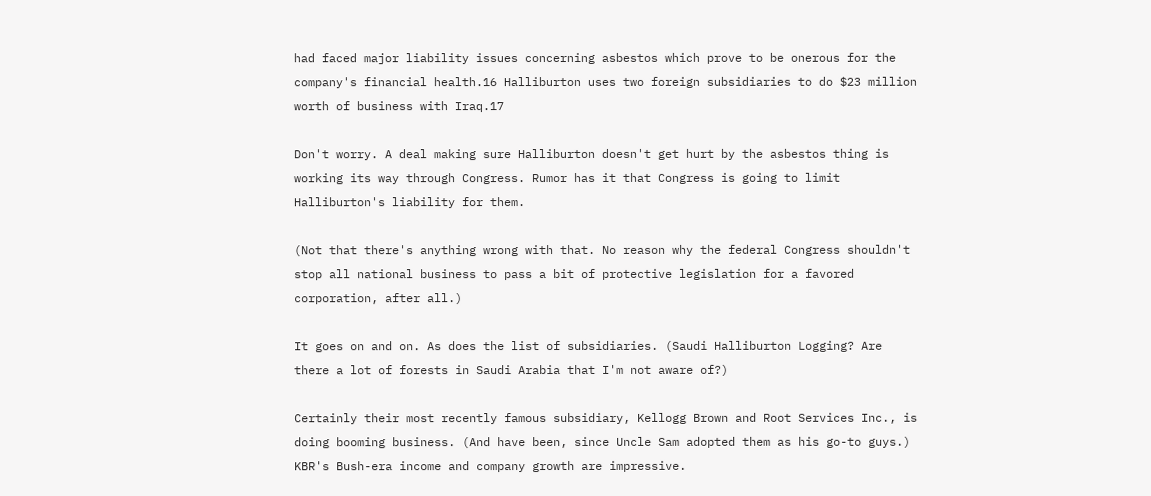had faced major liability issues concerning asbestos which prove to be onerous for the company's financial health.16 Halliburton uses two foreign subsidiaries to do $23 million worth of business with Iraq.17

Don't worry. A deal making sure Halliburton doesn't get hurt by the asbestos thing is working its way through Congress. Rumor has it that Congress is going to limit Halliburton's liability for them.

(Not that there's anything wrong with that. No reason why the federal Congress shouldn't stop all national business to pass a bit of protective legislation for a favored corporation, after all.)

It goes on and on. As does the list of subsidiaries. (Saudi Halliburton Logging? Are there a lot of forests in Saudi Arabia that I'm not aware of?)

Certainly their most recently famous subsidiary, Kellogg Brown and Root Services Inc., is doing booming business. (And have been, since Uncle Sam adopted them as his go-to guys.) KBR's Bush-era income and company growth are impressive.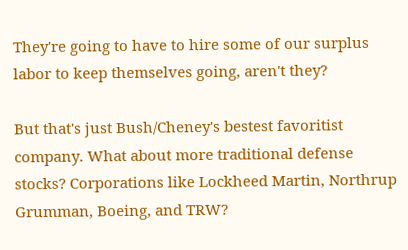They're going to have to hire some of our surplus labor to keep themselves going, aren't they?

But that's just Bush/Cheney's bestest favoritist company. What about more traditional defense stocks? Corporations like Lockheed Martin, Northrup Grumman, Boeing, and TRW?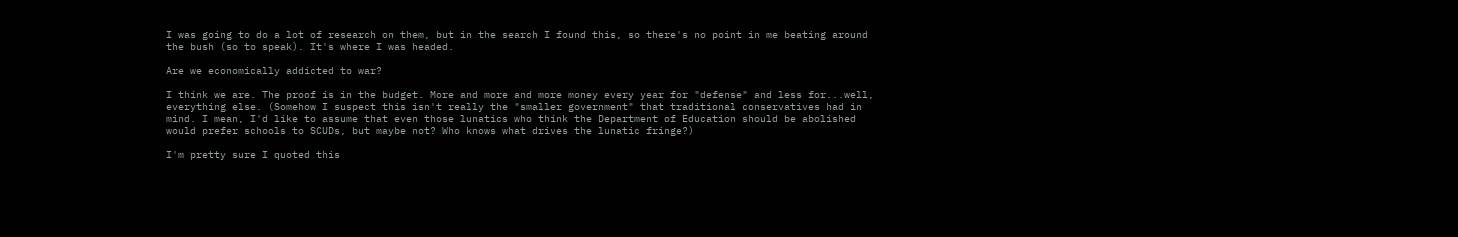I was going to do a lot of research on them, but in the search I found this, so there's no point in me beating around the bush (so to speak). It's where I was headed.

Are we economically addicted to war?

I think we are. The proof is in the budget. More and more and more money every year for "defense" and less for...well, everything else. (Somehow I suspect this isn't really the "smaller government" that traditional conservatives had in mind. I mean, I'd like to assume that even those lunatics who think the Department of Education should be abolished would prefer schools to SCUDs, but maybe not? Who knows what drives the lunatic fringe?)

I'm pretty sure I quoted this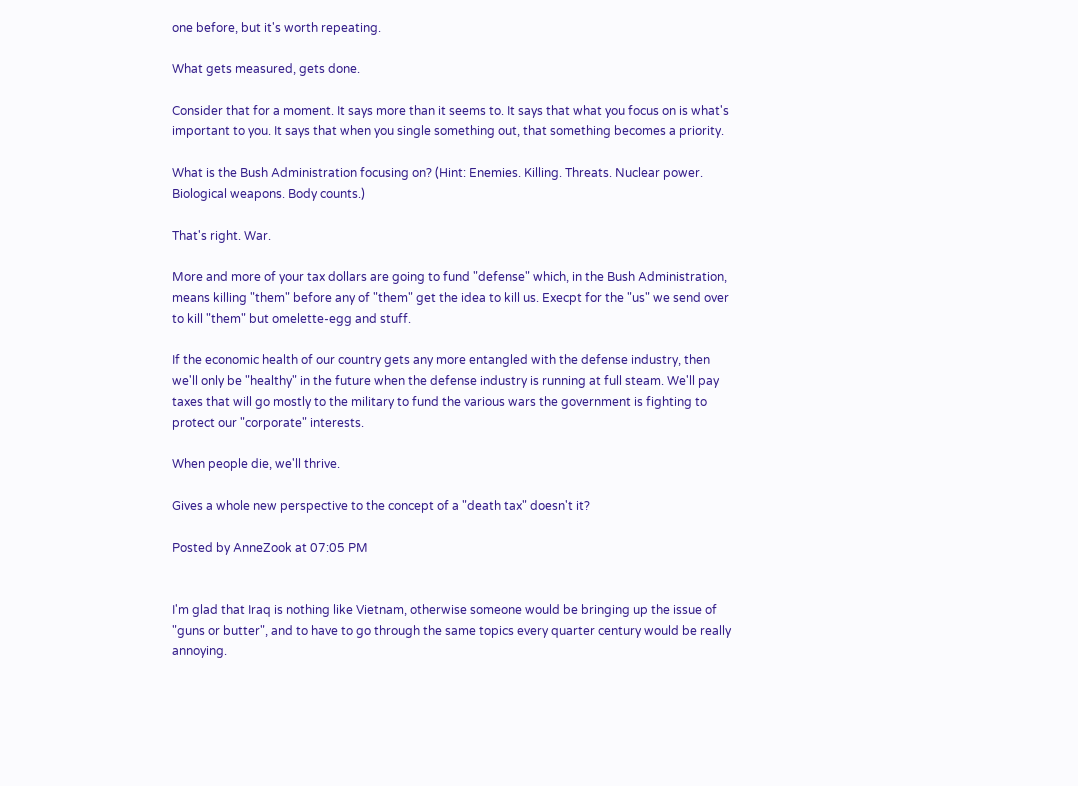one before, but it's worth repeating.

What gets measured, gets done.

Consider that for a moment. It says more than it seems to. It says that what you focus on is what's important to you. It says that when you single something out, that something becomes a priority.

What is the Bush Administration focusing on? (Hint: Enemies. Killing. Threats. Nuclear power. Biological weapons. Body counts.)

That's right. War.

More and more of your tax dollars are going to fund "defense" which, in the Bush Administration, means killing "them" before any of "them" get the idea to kill us. Execpt for the "us" we send over to kill "them" but omelette-egg and stuff.

If the economic health of our country gets any more entangled with the defense industry, then we'll only be "healthy" in the future when the defense industry is running at full steam. We'll pay taxes that will go mostly to the military to fund the various wars the government is fighting to protect our "corporate" interests.

When people die, we'll thrive.

Gives a whole new perspective to the concept of a "death tax" doesn't it?

Posted by AnneZook at 07:05 PM


I'm glad that Iraq is nothing like Vietnam, otherwise someone would be bringing up the issue of "guns or butter", and to have to go through the same topics every quarter century would be really annoying.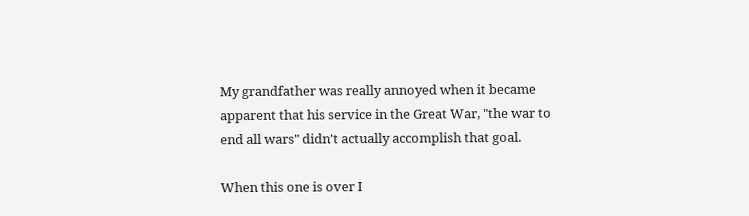My grandfather was really annoyed when it became apparent that his service in the Great War, "the war to end all wars" didn't actually accomplish that goal.

When this one is over I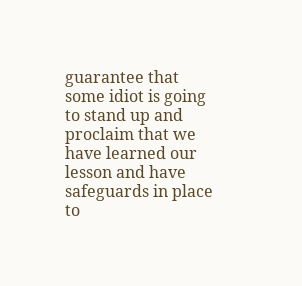guarantee that some idiot is going to stand up and proclaim that we have learned our lesson and have safeguards in place to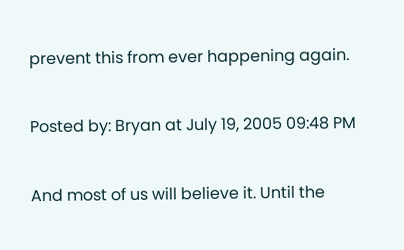prevent this from ever happening again.

Posted by: Bryan at July 19, 2005 09:48 PM

And most of us will believe it. Until the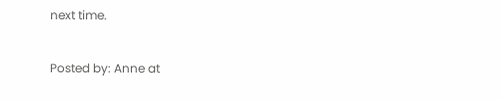next time.

Posted by: Anne at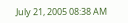July 21, 2005 08:38 AM